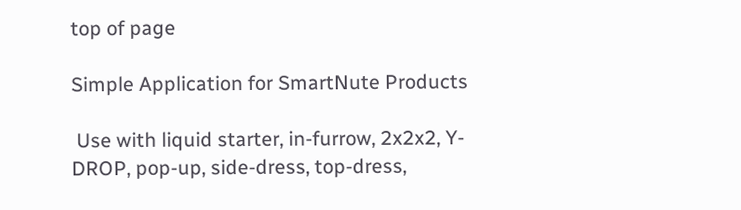top of page

Simple Application for SmartNute Products

 Use with liquid starter, in-furrow, 2x2x2, Y-DROP, pop-up, side-dress, top-dress,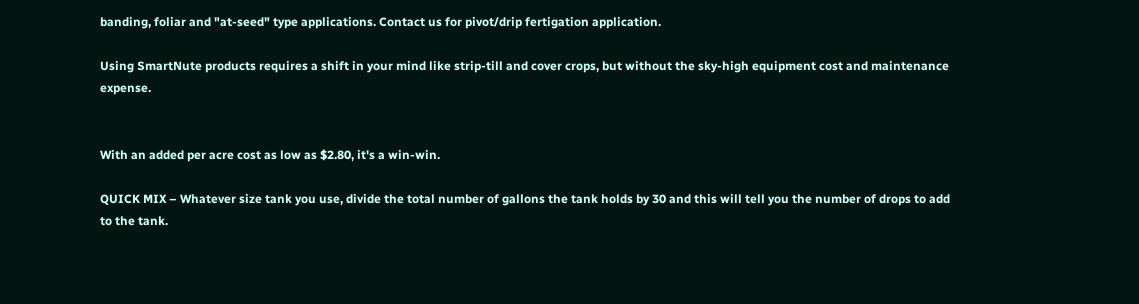banding, foliar and "at-seed" type applications. Contact us for pivot/drip fertigation application.

Using SmartNute products requires a shift in your mind like strip-till and cover crops, but without the sky-high equipment cost and maintenance expense.


With an added per acre cost as low as $2.80, it's a win-win.

QUICK MIX – Whatever size tank you use, divide the total number of gallons the tank holds by 30 and this will tell you the number of drops to add to the tank.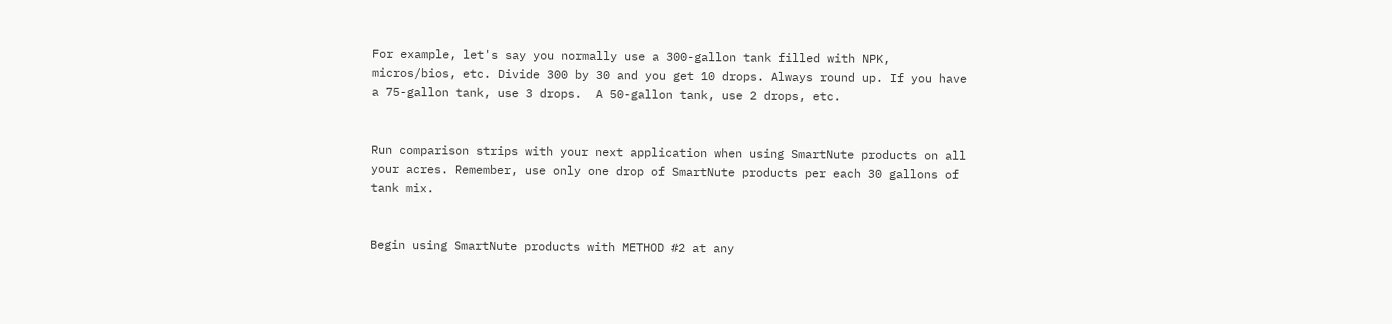For example, let's say you normally use a 300-gallon tank filled with NPK, micros/bios, etc. Divide 300 by 30 and you get 10 drops. Always round up. If you have a 75-gallon tank, use 3 drops.  A 50-gallon tank, use 2 drops, etc.


Run comparison strips with your next application when using SmartNute products on all your acres. Remember, use only one drop of SmartNute products per each 30 gallons of tank mix.


Begin using SmartNute products with METHOD #2 at any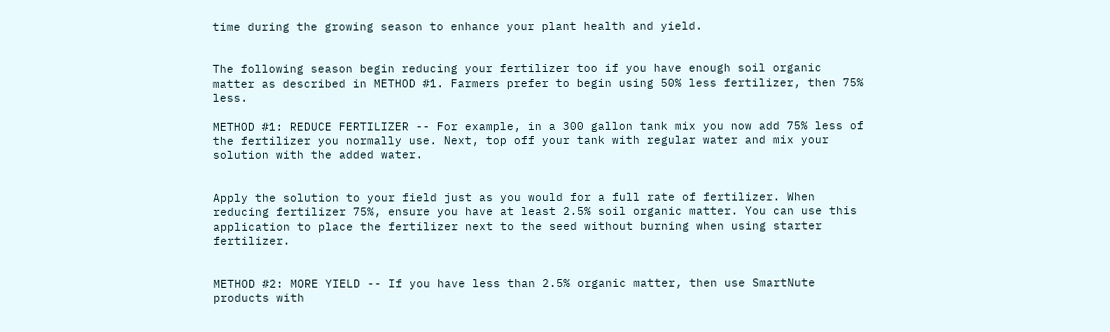time during the growing season to enhance your plant health and yield.


The following season begin reducing your fertilizer too if you have enough soil organic matter as described in METHOD #1. Farmers prefer to begin using 50% less fertilizer, then 75% less.

METHOD #1: REDUCE FERTILIZER -- For example, in a 300 gallon tank mix you now add 75% less of the fertilizer you normally use. Next, top off your tank with regular water and mix your solution with the added water.


Apply the solution to your field just as you would for a full rate of fertilizer. When reducing fertilizer 75%, ensure you have at least 2.5% soil organic matter. You can use this application to place the fertilizer next to the seed without burning when using starter fertilizer.


METHOD #2: MORE YIELD -- If you have less than 2.5% organic matter, then use SmartNute products with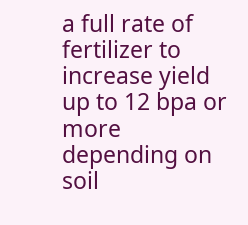a full rate of fertilizer to increase yield up to 12 bpa or more depending on soil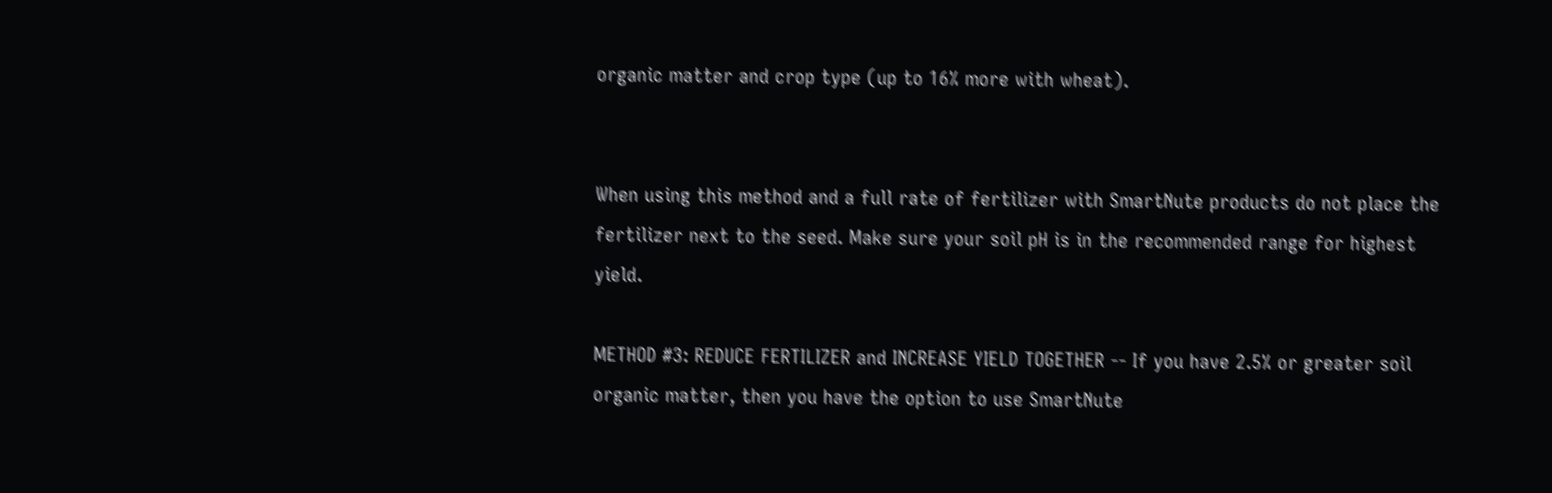organic matter and crop type (up to 16% more with wheat).


When using this method and a full rate of fertilizer with SmartNute products do not place the fertilizer next to the seed. Make sure your soil pH is in the recommended range for highest yield.

METHOD #3: REDUCE FERTILIZER and INCREASE YIELD TOGETHER -- If you have 2.5% or greater soil organic matter, then you have the option to use SmartNute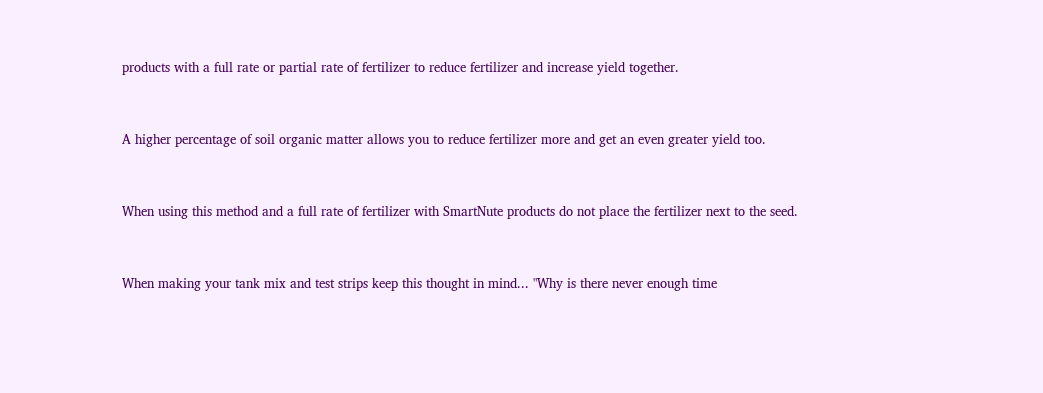products with a full rate or partial rate of fertilizer to reduce fertilizer and increase yield together.


A higher percentage of soil organic matter allows you to reduce fertilizer more and get an even greater yield too.


When using this method and a full rate of fertilizer with SmartNute products do not place the fertilizer next to the seed.


When making your tank mix and test strips keep this thought in mind... "Why is there never enough time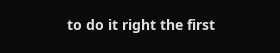to do it right the first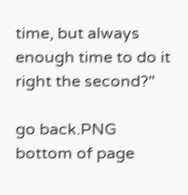time, but always enough time to do it right the second?"

go back.PNG
bottom of page